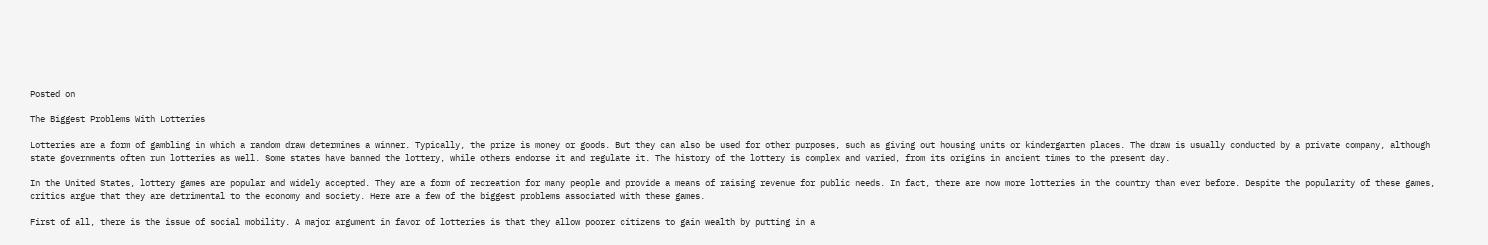Posted on

The Biggest Problems With Lotteries

Lotteries are a form of gambling in which a random draw determines a winner. Typically, the prize is money or goods. But they can also be used for other purposes, such as giving out housing units or kindergarten places. The draw is usually conducted by a private company, although state governments often run lotteries as well. Some states have banned the lottery, while others endorse it and regulate it. The history of the lottery is complex and varied, from its origins in ancient times to the present day.

In the United States, lottery games are popular and widely accepted. They are a form of recreation for many people and provide a means of raising revenue for public needs. In fact, there are now more lotteries in the country than ever before. Despite the popularity of these games, critics argue that they are detrimental to the economy and society. Here are a few of the biggest problems associated with these games.

First of all, there is the issue of social mobility. A major argument in favor of lotteries is that they allow poorer citizens to gain wealth by putting in a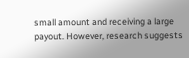small amount and receiving a large payout. However, research suggests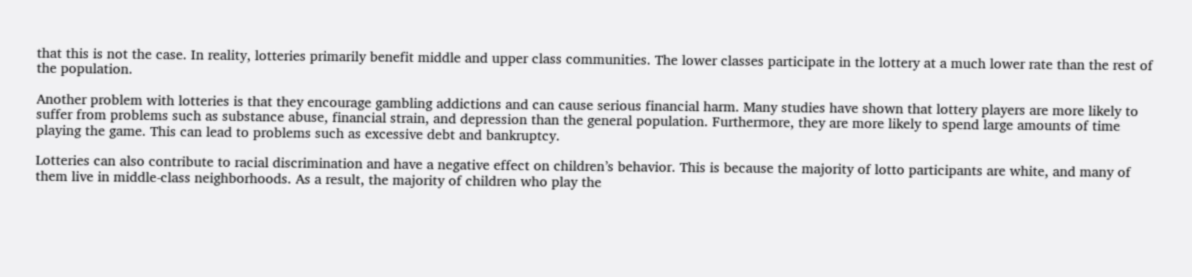that this is not the case. In reality, lotteries primarily benefit middle and upper class communities. The lower classes participate in the lottery at a much lower rate than the rest of the population.

Another problem with lotteries is that they encourage gambling addictions and can cause serious financial harm. Many studies have shown that lottery players are more likely to suffer from problems such as substance abuse, financial strain, and depression than the general population. Furthermore, they are more likely to spend large amounts of time playing the game. This can lead to problems such as excessive debt and bankruptcy.

Lotteries can also contribute to racial discrimination and have a negative effect on children’s behavior. This is because the majority of lotto participants are white, and many of them live in middle-class neighborhoods. As a result, the majority of children who play the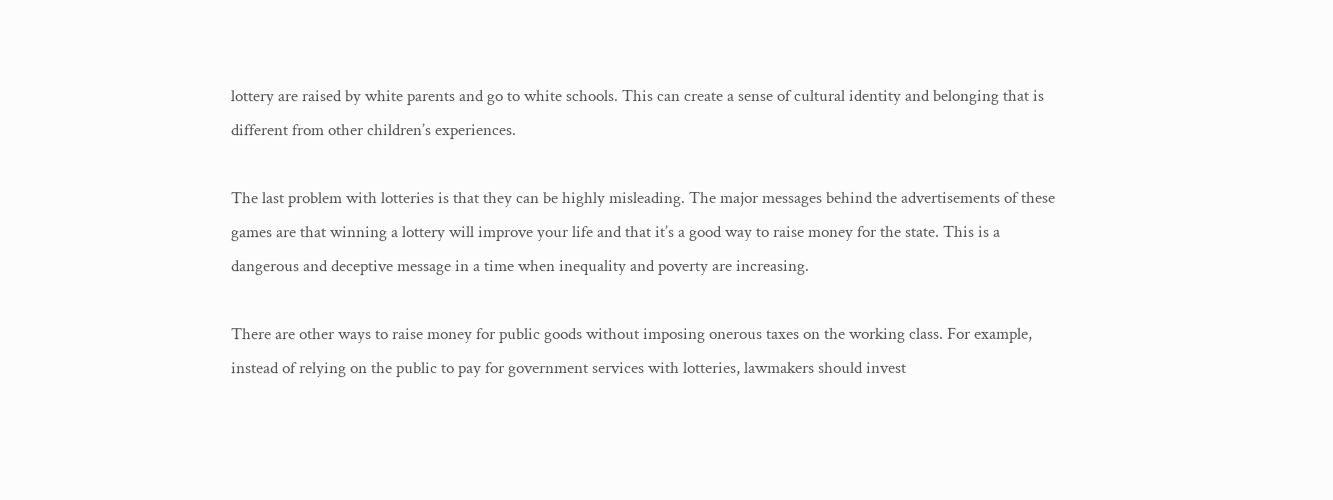lottery are raised by white parents and go to white schools. This can create a sense of cultural identity and belonging that is different from other children’s experiences.

The last problem with lotteries is that they can be highly misleading. The major messages behind the advertisements of these games are that winning a lottery will improve your life and that it’s a good way to raise money for the state. This is a dangerous and deceptive message in a time when inequality and poverty are increasing.

There are other ways to raise money for public goods without imposing onerous taxes on the working class. For example, instead of relying on the public to pay for government services with lotteries, lawmakers should invest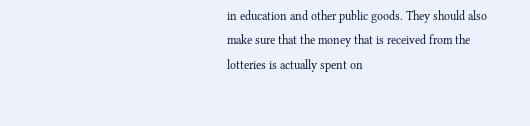in education and other public goods. They should also make sure that the money that is received from the lotteries is actually spent on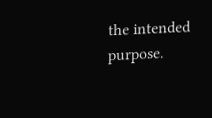the intended purpose.